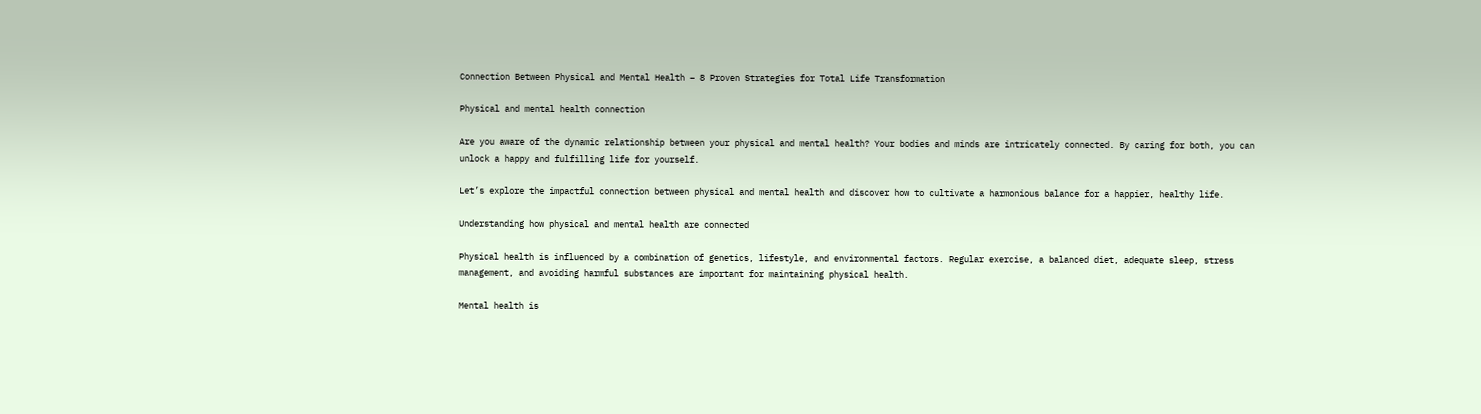Connection Between Physical and Mental Health – 8 Proven Strategies for Total Life Transformation

Physical and mental health connection

Are you aware of the dynamic relationship between your physical and mental health? Your bodies and minds are intricately connected. By caring for both, you can unlock a happy and fulfilling life for yourself.

Let’s explore the impactful connection between physical and mental health and discover how to cultivate a harmonious balance for a happier, healthy life.

Understanding how physical and mental health are connected

Physical health is influenced by a combination of genetics, lifestyle, and environmental factors. Regular exercise, a balanced diet, adequate sleep, stress management, and avoiding harmful substances are important for maintaining physical health.

Mental health is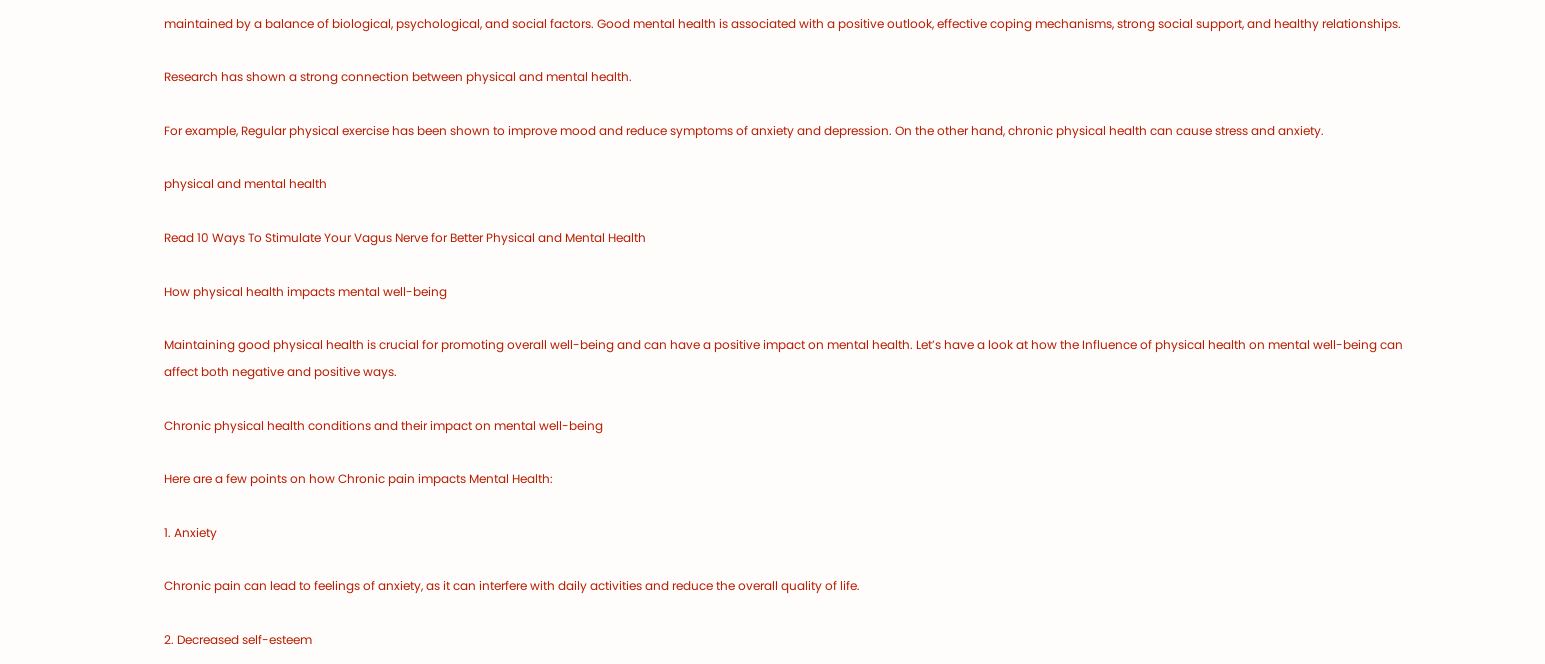maintained by a balance of biological, psychological, and social factors. Good mental health is associated with a positive outlook, effective coping mechanisms, strong social support, and healthy relationships.

Research has shown a strong connection between physical and mental health.

For example, Regular physical exercise has been shown to improve mood and reduce symptoms of anxiety and depression. On the other hand, chronic physical health can cause stress and anxiety.

physical and mental health

Read 10 Ways To Stimulate Your Vagus Nerve for Better Physical and Mental Health

How physical health impacts mental well-being

Maintaining good physical health is crucial for promoting overall well-being and can have a positive impact on mental health. Let’s have a look at how the Influence of physical health on mental well-being can affect both negative and positive ways.

Chronic physical health conditions and their impact on mental well-being

Here are a few points on how Chronic pain impacts Mental Health:

1. Anxiety

Chronic pain can lead to feelings of anxiety, as it can interfere with daily activities and reduce the overall quality of life.

2. Decreased self-esteem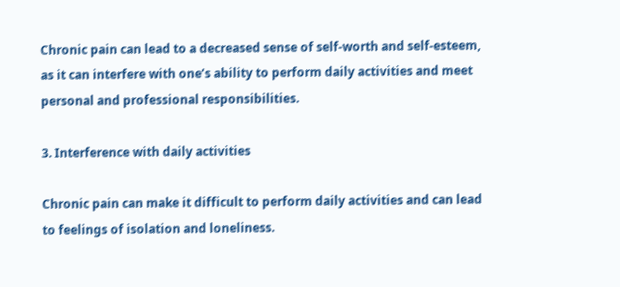Chronic pain can lead to a decreased sense of self-worth and self-esteem, as it can interfere with one’s ability to perform daily activities and meet personal and professional responsibilities.

3. Interference with daily activities

Chronic pain can make it difficult to perform daily activities and can lead to feelings of isolation and loneliness.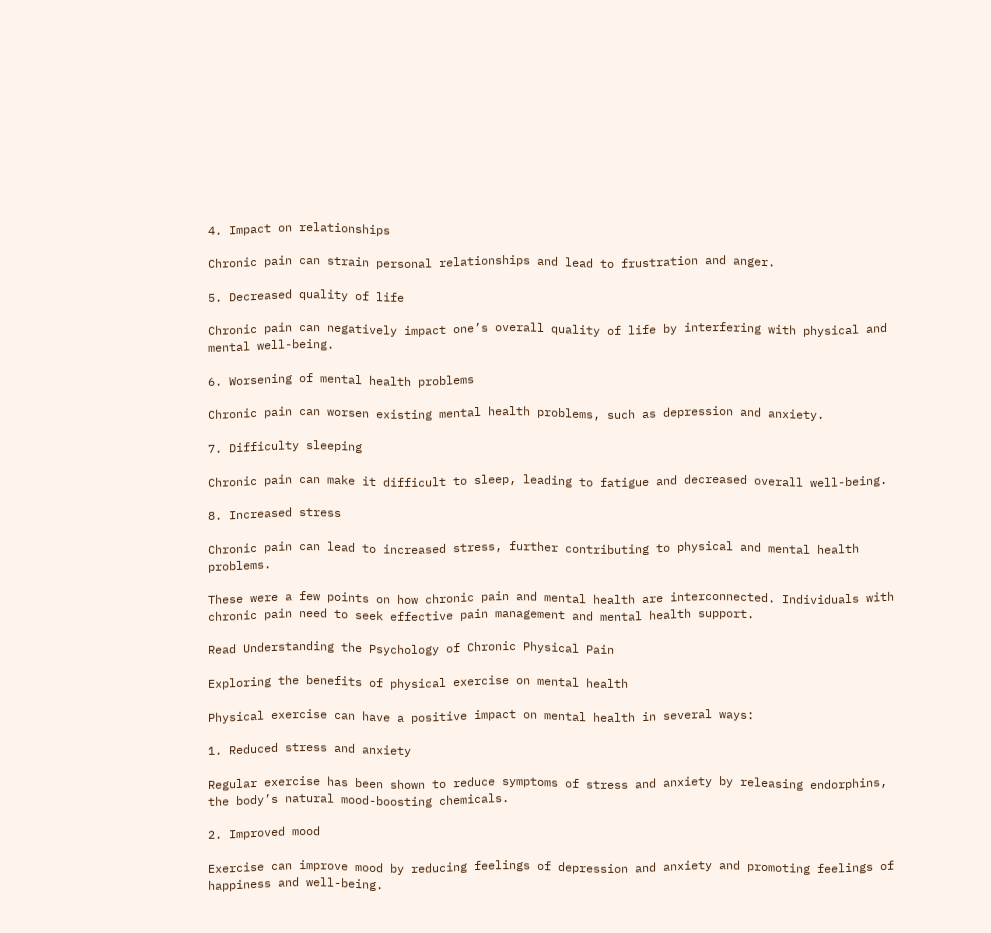4. Impact on relationships

Chronic pain can strain personal relationships and lead to frustration and anger.

5. Decreased quality of life

Chronic pain can negatively impact one’s overall quality of life by interfering with physical and mental well-being.

6. Worsening of mental health problems

Chronic pain can worsen existing mental health problems, such as depression and anxiety.

7. Difficulty sleeping

Chronic pain can make it difficult to sleep, leading to fatigue and decreased overall well-being.

8. Increased stress

Chronic pain can lead to increased stress, further contributing to physical and mental health problems.

These were a few points on how chronic pain and mental health are interconnected. Individuals with chronic pain need to seek effective pain management and mental health support.

Read Understanding the Psychology of Chronic Physical Pain

Exploring the benefits of physical exercise on mental health

Physical exercise can have a positive impact on mental health in several ways:

1. Reduced stress and anxiety

Regular exercise has been shown to reduce symptoms of stress and anxiety by releasing endorphins, the body’s natural mood-boosting chemicals.

2. Improved mood

Exercise can improve mood by reducing feelings of depression and anxiety and promoting feelings of happiness and well-being.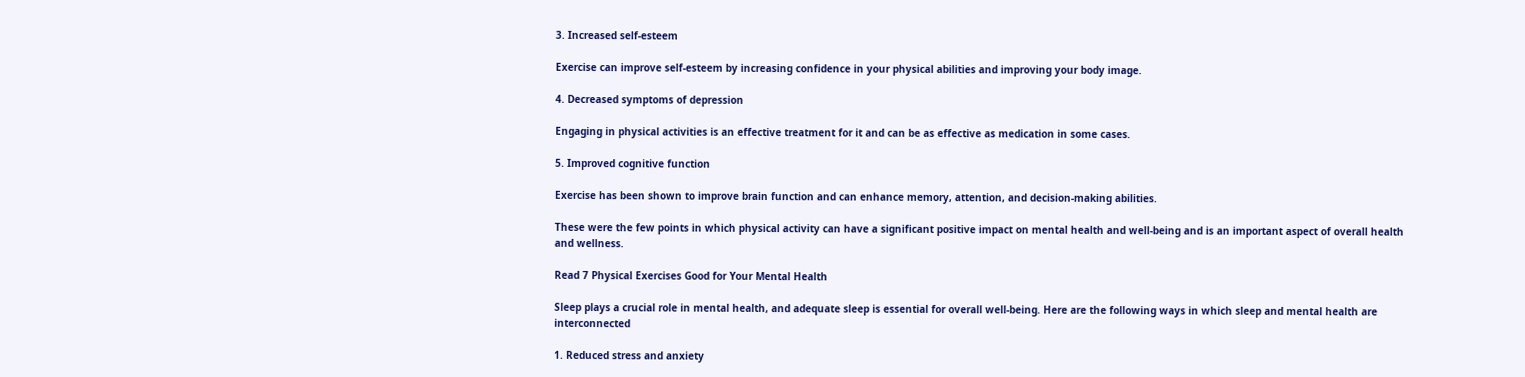3. Increased self-esteem

Exercise can improve self-esteem by increasing confidence in your physical abilities and improving your body image.

4. Decreased symptoms of depression

Engaging in physical activities is an effective treatment for it and can be as effective as medication in some cases.

5. Improved cognitive function

Exercise has been shown to improve brain function and can enhance memory, attention, and decision-making abilities.

These were the few points in which physical activity can have a significant positive impact on mental health and well-being and is an important aspect of overall health and wellness.

Read 7 Physical Exercises Good for Your Mental Health

Sleep plays a crucial role in mental health, and adequate sleep is essential for overall well-being. Here are the following ways in which sleep and mental health are interconnected

1. Reduced stress and anxiety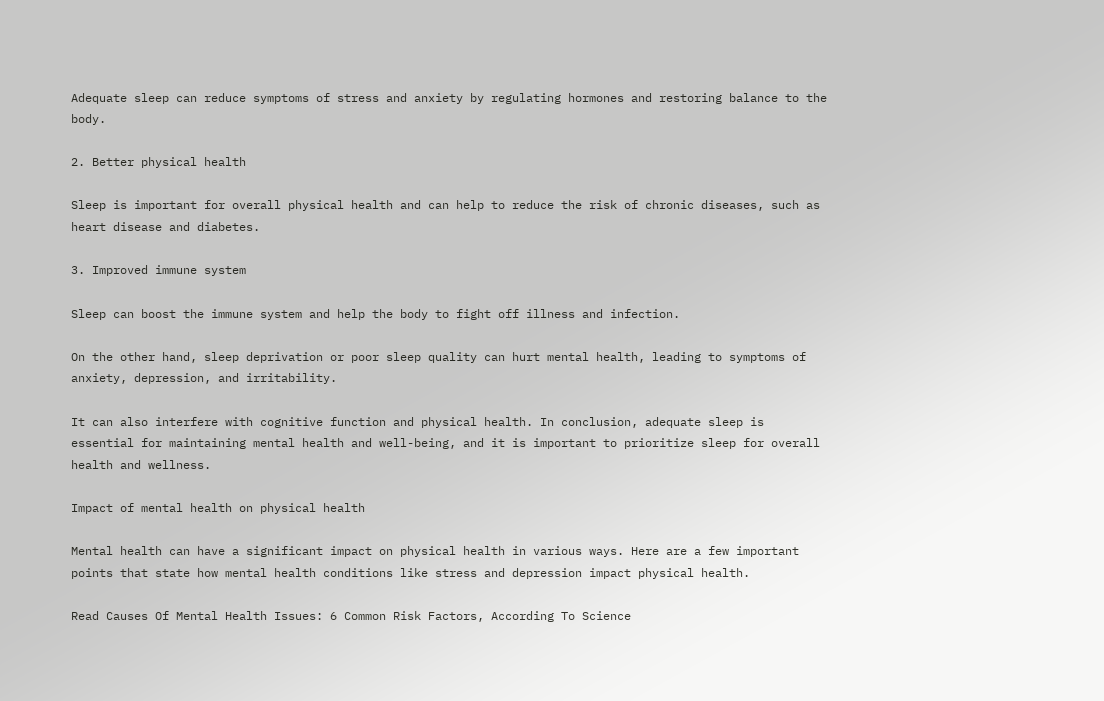Adequate sleep can reduce symptoms of stress and anxiety by regulating hormones and restoring balance to the body.

2. Better physical health

Sleep is important for overall physical health and can help to reduce the risk of chronic diseases, such as heart disease and diabetes.

3. Improved immune system

Sleep can boost the immune system and help the body to fight off illness and infection.

On the other hand, sleep deprivation or poor sleep quality can hurt mental health, leading to symptoms of anxiety, depression, and irritability.

It can also interfere with cognitive function and physical health. In conclusion, adequate sleep is essential for maintaining mental health and well-being, and it is important to prioritize sleep for overall health and wellness.

Impact of mental health on physical health

Mental health can have a significant impact on physical health in various ways. Here are a few important points that state how mental health conditions like stress and depression impact physical health.

Read Causes Of Mental Health Issues: 6 Common Risk Factors, According To Science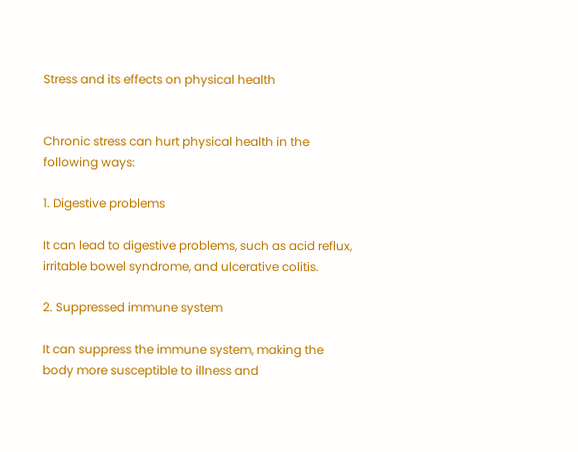Stress and its effects on physical health


Chronic stress can hurt physical health in the following ways:

1. Digestive problems

It can lead to digestive problems, such as acid reflux, irritable bowel syndrome, and ulcerative colitis.

2. Suppressed immune system

It can suppress the immune system, making the body more susceptible to illness and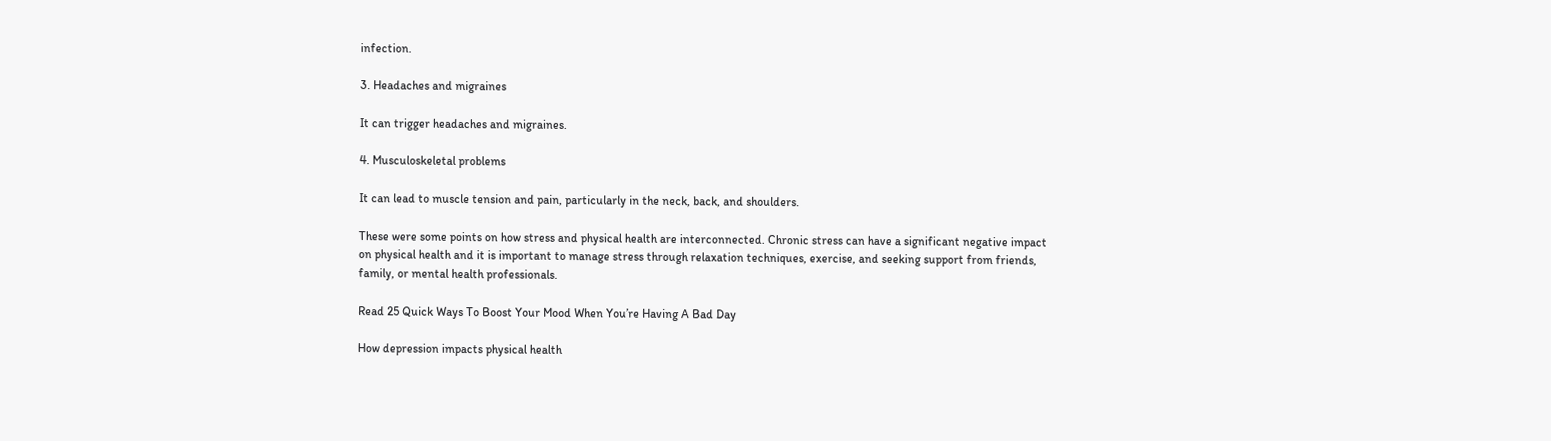infection.

3. Headaches and migraines

It can trigger headaches and migraines.

4. Musculoskeletal problems

It can lead to muscle tension and pain, particularly in the neck, back, and shoulders.

These were some points on how stress and physical health are interconnected. Chronic stress can have a significant negative impact on physical health and it is important to manage stress through relaxation techniques, exercise, and seeking support from friends, family, or mental health professionals.

Read 25 Quick Ways To Boost Your Mood When You’re Having A Bad Day

How depression impacts physical health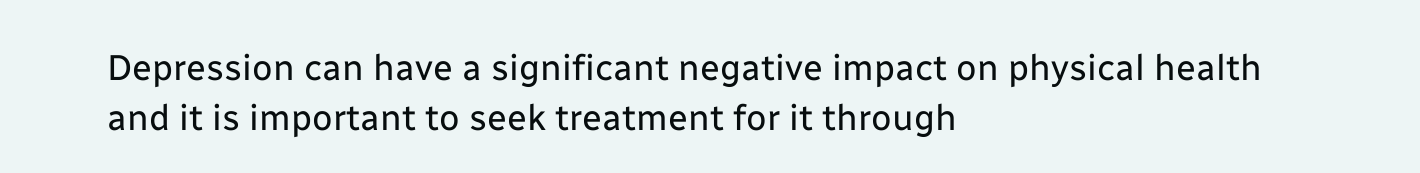Depression can have a significant negative impact on physical health and it is important to seek treatment for it through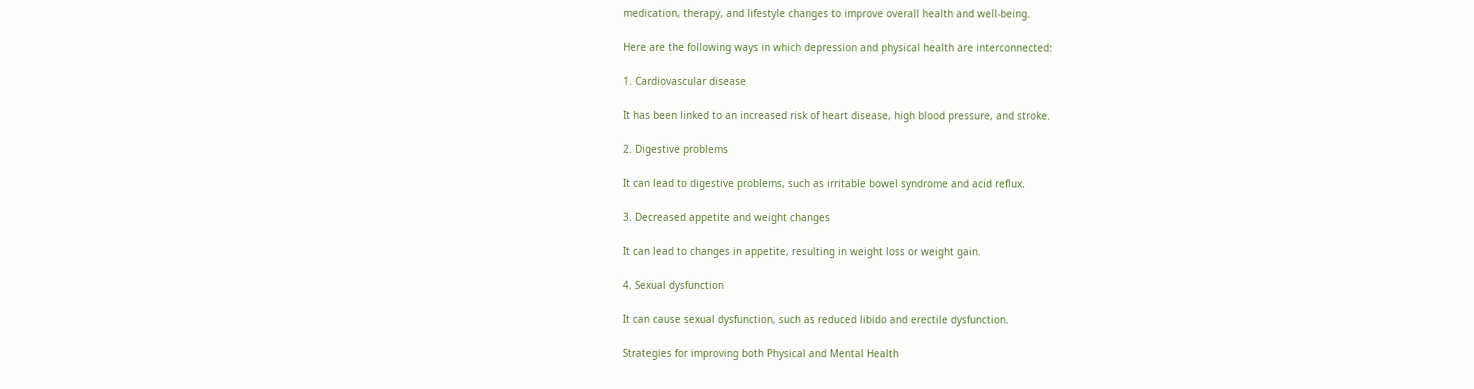medication, therapy, and lifestyle changes to improve overall health and well-being.

Here are the following ways in which depression and physical health are interconnected:

1. Cardiovascular disease

It has been linked to an increased risk of heart disease, high blood pressure, and stroke.

2. Digestive problems

It can lead to digestive problems, such as irritable bowel syndrome and acid reflux.

3. Decreased appetite and weight changes

It can lead to changes in appetite, resulting in weight loss or weight gain.

4. Sexual dysfunction

It can cause sexual dysfunction, such as reduced libido and erectile dysfunction.

Strategies for improving both Physical and Mental Health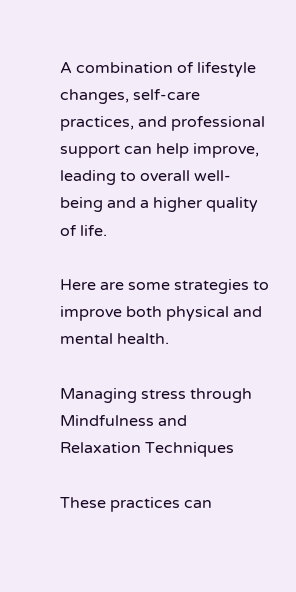A combination of lifestyle changes, self-care practices, and professional support can help improve, leading to overall well-being and a higher quality of life.

Here are some strategies to improve both physical and mental health.

Managing stress through Mindfulness and Relaxation Techniques

These practices can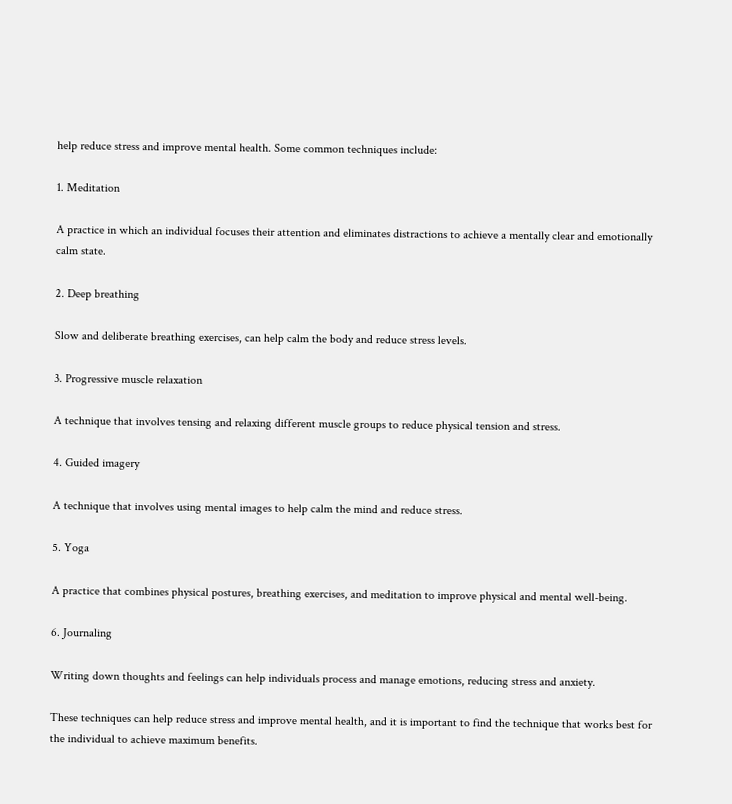help reduce stress and improve mental health. Some common techniques include:

1. Meditation

A practice in which an individual focuses their attention and eliminates distractions to achieve a mentally clear and emotionally calm state.

2. Deep breathing

Slow and deliberate breathing exercises, can help calm the body and reduce stress levels.

3. Progressive muscle relaxation

A technique that involves tensing and relaxing different muscle groups to reduce physical tension and stress.

4. Guided imagery

A technique that involves using mental images to help calm the mind and reduce stress.

5. Yoga

A practice that combines physical postures, breathing exercises, and meditation to improve physical and mental well-being.

6. Journaling

Writing down thoughts and feelings can help individuals process and manage emotions, reducing stress and anxiety.

These techniques can help reduce stress and improve mental health, and it is important to find the technique that works best for the individual to achieve maximum benefits.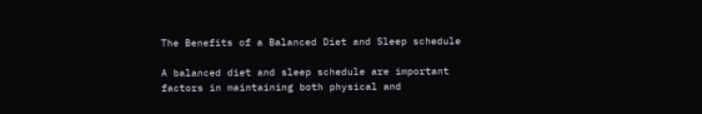The Benefits of a Balanced Diet and Sleep schedule

A balanced diet and sleep schedule are important factors in maintaining both physical and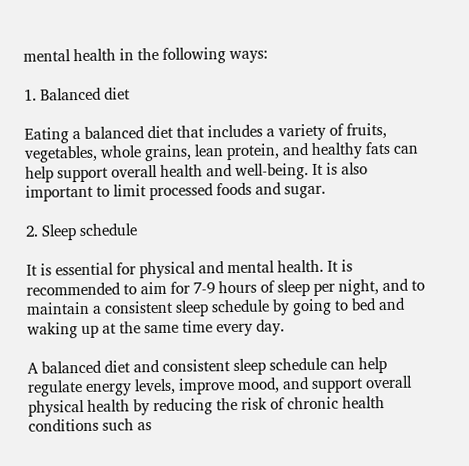mental health in the following ways:

1. Balanced diet

Eating a balanced diet that includes a variety of fruits, vegetables, whole grains, lean protein, and healthy fats can help support overall health and well-being. It is also important to limit processed foods and sugar.

2. Sleep schedule

It is essential for physical and mental health. It is recommended to aim for 7-9 hours of sleep per night, and to maintain a consistent sleep schedule by going to bed and waking up at the same time every day.

A balanced diet and consistent sleep schedule can help regulate energy levels, improve mood, and support overall physical health by reducing the risk of chronic health conditions such as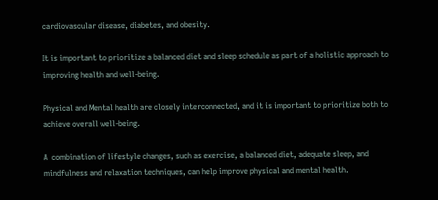cardiovascular disease, diabetes, and obesity.

It is important to prioritize a balanced diet and sleep schedule as part of a holistic approach to improving health and well-being.

Physical and Mental health are closely interconnected, and it is important to prioritize both to achieve overall well-being.

A  combination of lifestyle changes, such as exercise, a balanced diet, adequate sleep, and mindfulness and relaxation techniques, can help improve physical and mental health.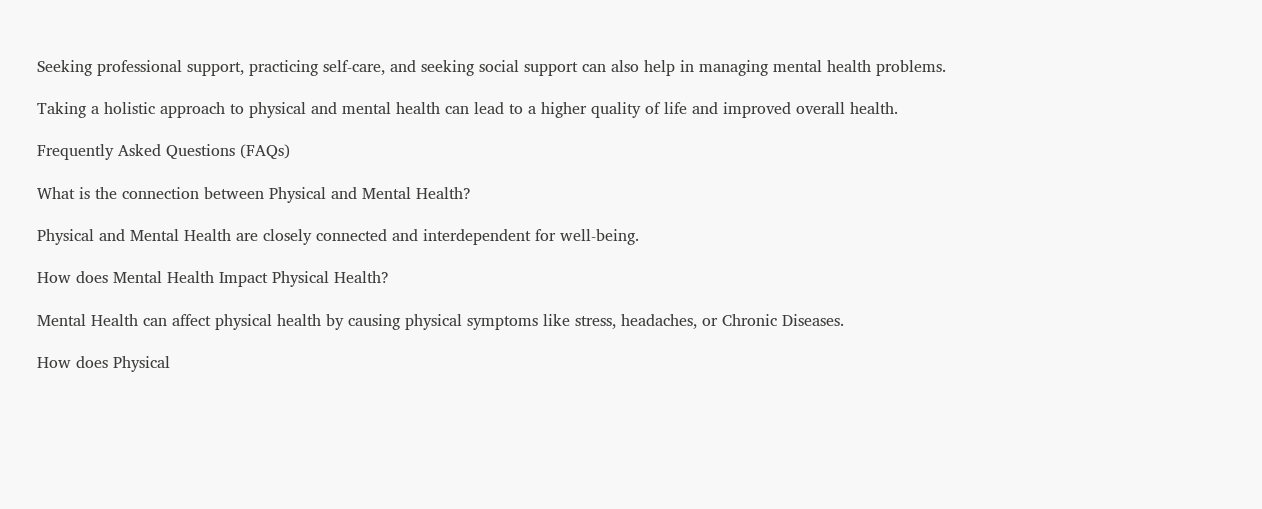Seeking professional support, practicing self-care, and seeking social support can also help in managing mental health problems.

Taking a holistic approach to physical and mental health can lead to a higher quality of life and improved overall health.

Frequently Asked Questions (FAQs)

What is the connection between Physical and Mental Health?

Physical and Mental Health are closely connected and interdependent for well-being.

How does Mental Health Impact Physical Health?

Mental Health can affect physical health by causing physical symptoms like stress, headaches, or Chronic Diseases.

How does Physical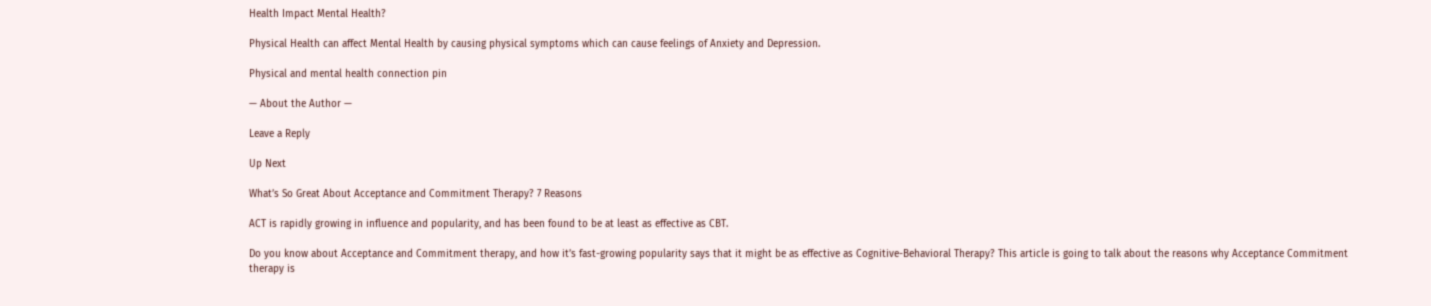Health Impact Mental Health?

Physical Health can affect Mental Health by causing physical symptoms which can cause feelings of Anxiety and Depression.

Physical and mental health connection pin

— About the Author —

Leave a Reply

Up Next

What’s So Great About Acceptance and Commitment Therapy? 7 Reasons

ACT is rapidly growing in influence and popularity, and has been found to be at least as effective as CBT.

Do you know about Acceptance and Commitment therapy, and how it’s fast-growing popularity says that it might be as effective as Cognitive-Behavioral Therapy? This article is going to talk about the reasons why Acceptance Commitment therapy is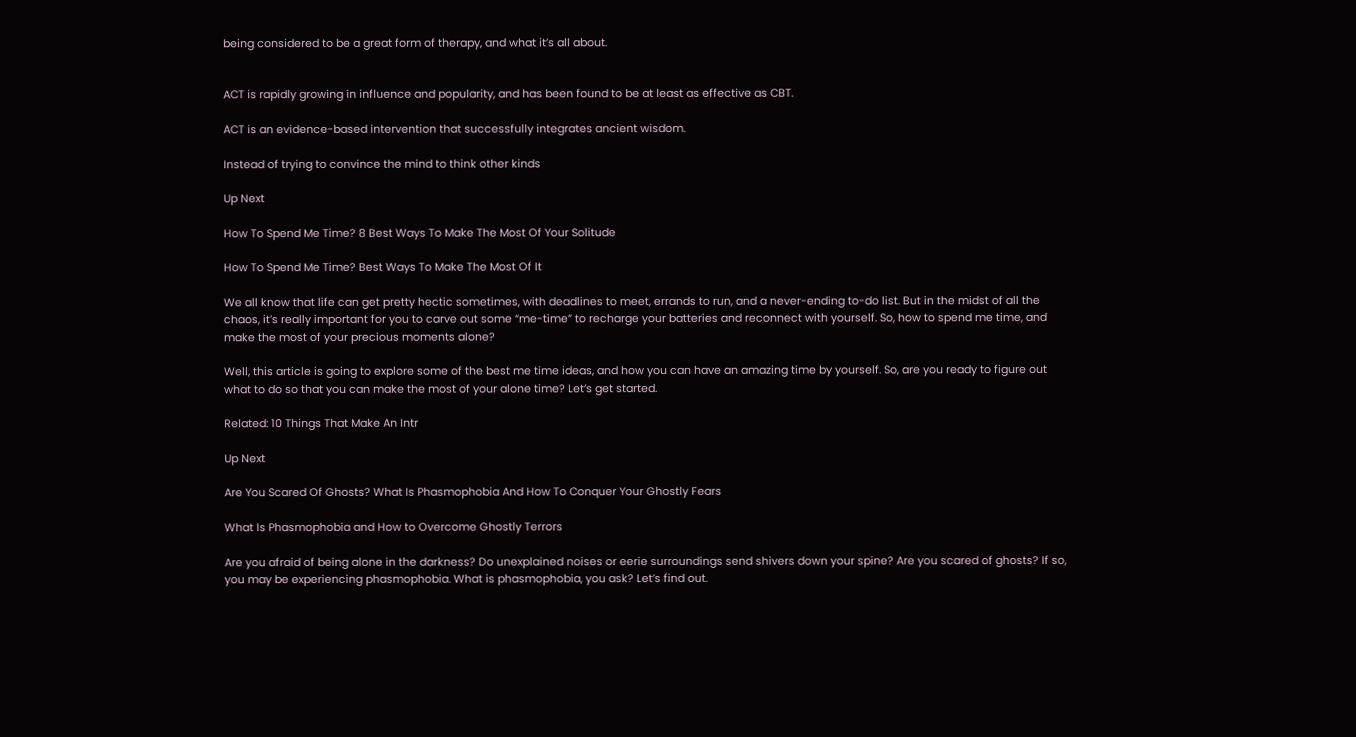being considered to be a great form of therapy, and what it’s all about.


ACT is rapidly growing in influence and popularity, and has been found to be at least as effective as CBT.

ACT is an evidence-based intervention that successfully integrates ancient wisdom.

Instead of trying to convince the mind to think other kinds

Up Next

How To Spend Me Time? 8 Best Ways To Make The Most Of Your Solitude

How To Spend Me Time? Best Ways To Make The Most Of It

We all know that life can get pretty hectic sometimes, with deadlines to meet, errands to run, and a never-ending to-do list. But in the midst of all the chaos, it’s really important for you to carve out some “me-time” to recharge your batteries and reconnect with yourself. So, how to spend me time, and make the most of your precious moments alone?

Well, this article is going to explore some of the best me time ideas, and how you can have an amazing time by yourself. So, are you ready to figure out what to do so that you can make the most of your alone time? Let’s get started.

Related: 10 Things That Make An Intr

Up Next

Are You Scared Of Ghosts? What Is Phasmophobia And How To Conquer Your Ghostly Fears

What Is Phasmophobia and How to Overcome Ghostly Terrors

Are you afraid of being alone in the darkness? Do unexplained noises or eerie surroundings send shivers down your spine? Are you scared of ghosts? If so, you may be experiencing phasmophobia. What is phasmophobia, you ask? Let’s find out.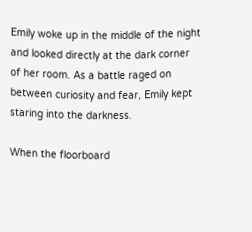Emily woke up in the middle of the night and looked directly at the dark corner of her room. As a battle raged on between curiosity and fear, Emily kept staring into the darkness.

When the floorboard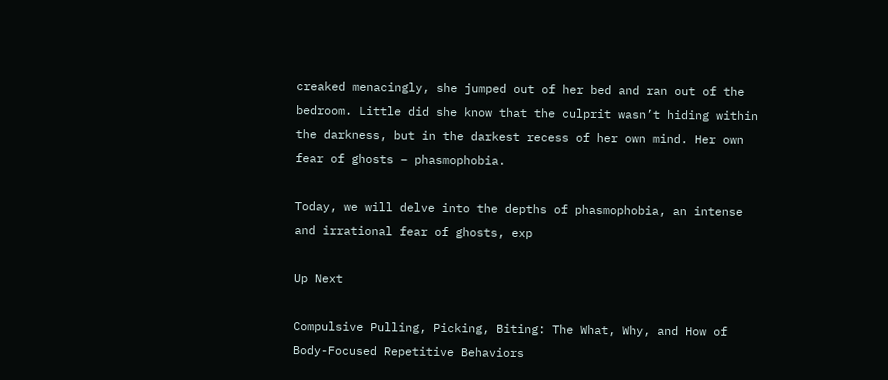creaked menacingly, she jumped out of her bed and ran out of the bedroom. Little did she know that the culprit wasn’t hiding within the darkness, but in the darkest recess of her own mind. Her own fear of ghosts – phasmophobia.

Today, we will delve into the depths of phasmophobia, an intense and irrational fear of ghosts, exp

Up Next

Compulsive Pulling, Picking, Biting: The What, Why, and How of Body-Focused Repetitive Behaviors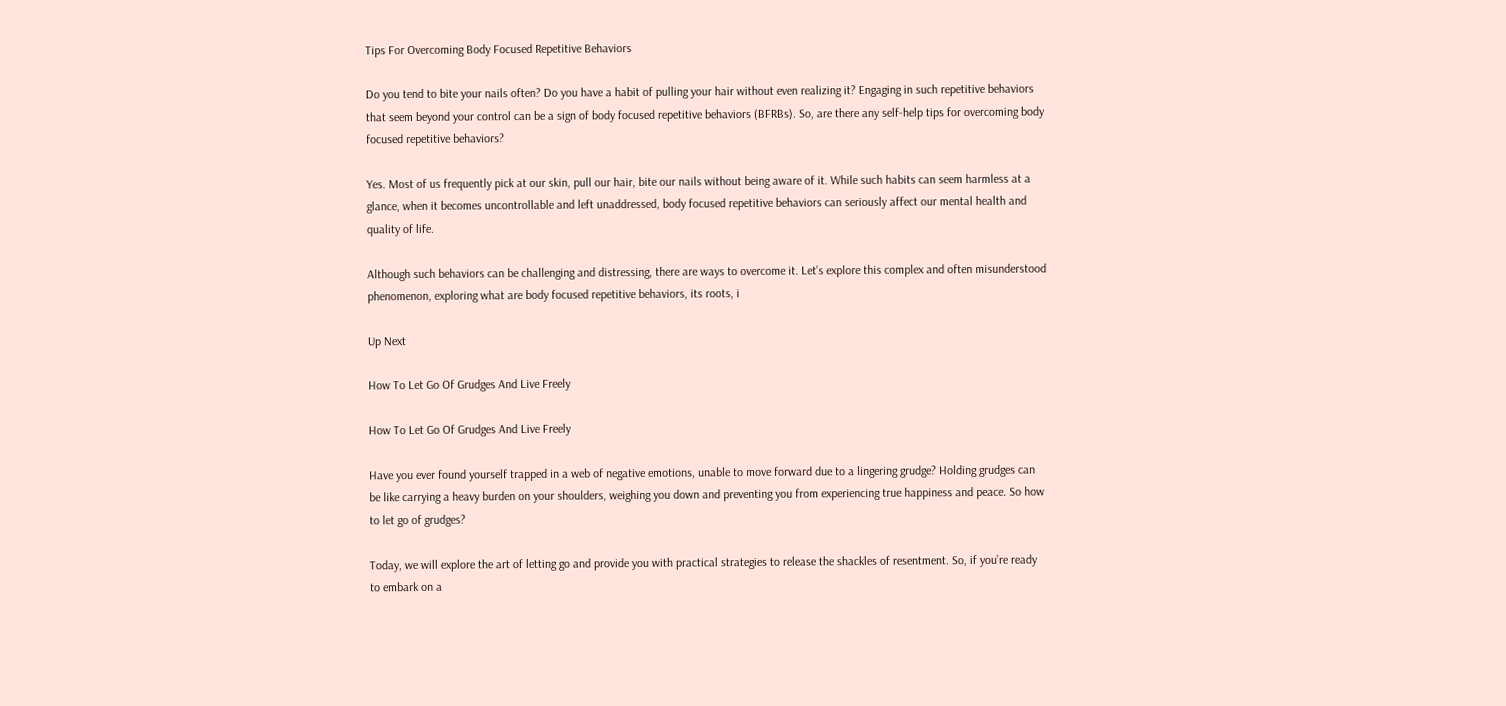Tips For Overcoming Body Focused Repetitive Behaviors

Do you tend to bite your nails often? Do you have a habit of pulling your hair without even realizing it? Engaging in such repetitive behaviors that seem beyond your control can be a sign of body focused repetitive behaviors (BFRBs). So, are there any self-help tips for overcoming body focused repetitive behaviors?

Yes. Most of us frequently pick at our skin, pull our hair, bite our nails without being aware of it. While such habits can seem harmless at a glance, when it becomes uncontrollable and left unaddressed, body focused repetitive behaviors can seriously affect our mental health and quality of life.

Although such behaviors can be challenging and distressing, there are ways to overcome it. Let’s explore this complex and often misunderstood phenomenon, exploring what are body focused repetitive behaviors, its roots, i

Up Next

How To Let Go Of Grudges And Live Freely

How To Let Go Of Grudges And Live Freely

Have you ever found yourself trapped in a web of negative emotions, unable to move forward due to a lingering grudge? Holding grudges can be like carrying a heavy burden on your shoulders, weighing you down and preventing you from experiencing true happiness and peace. So how to let go of grudges?

Today, we will explore the art of letting go and provide you with practical strategies to release the shackles of resentment. So, if you’re ready to embark on a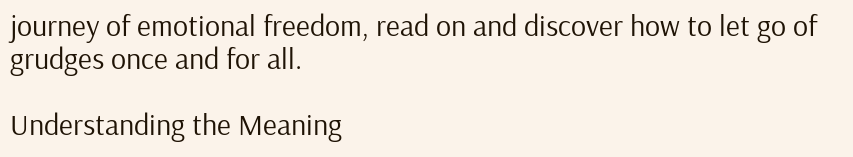journey of emotional freedom, read on and discover how to let go of grudges once and for all.

Understanding the Meaning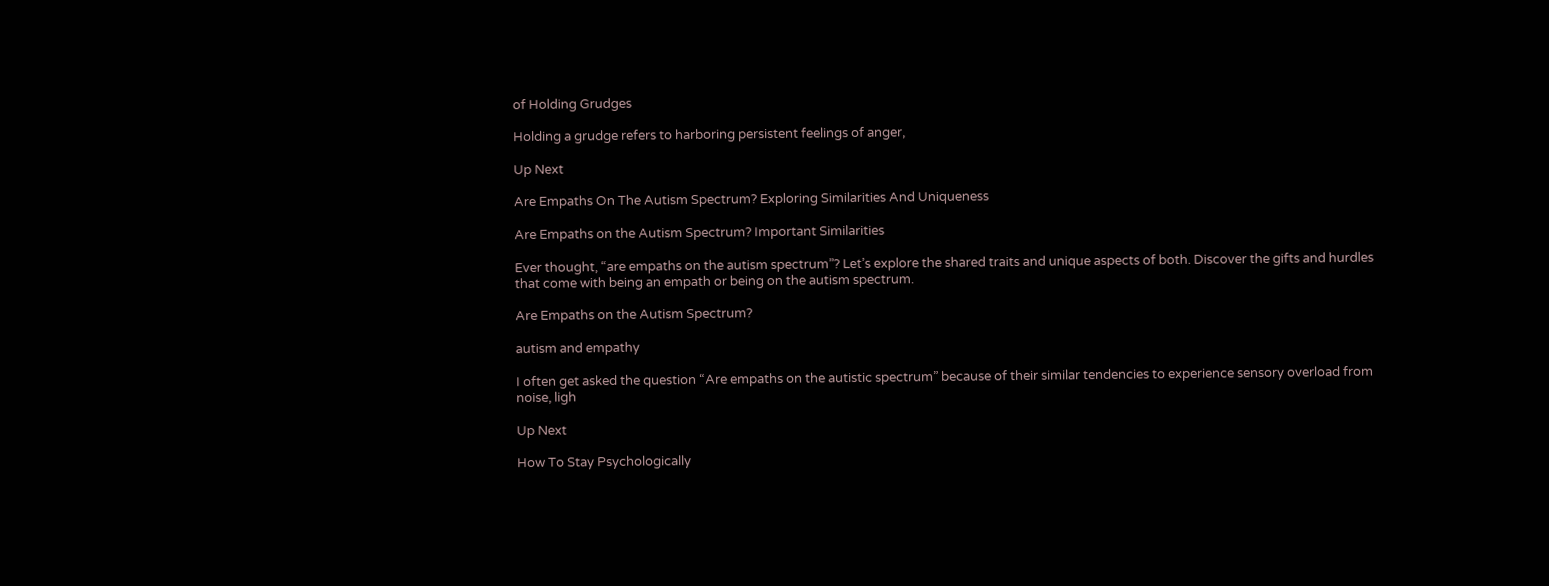of Holding Grudges

Holding a grudge refers to harboring persistent feelings of anger,

Up Next

Are Empaths On The Autism Spectrum? Exploring Similarities And Uniqueness

Are Empaths on the Autism Spectrum? Important Similarities

Ever thought, “are empaths on the autism spectrum”? Let’s explore the shared traits and unique aspects of both. Discover the gifts and hurdles that come with being an empath or being on the autism spectrum.

Are Empaths on the Autism Spectrum?

autism and empathy

I often get asked the question “Are empaths on the autistic spectrum” because of their similar tendencies to experience sensory overload from noise, ligh

Up Next

How To Stay Psychologically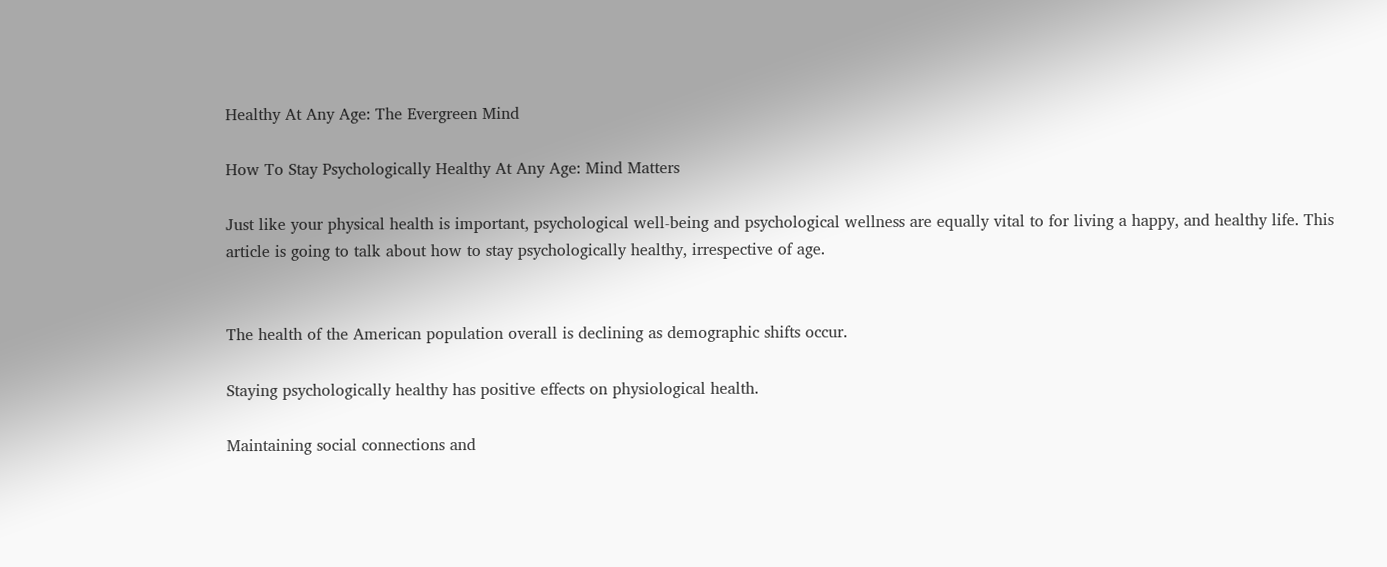Healthy At Any Age: The Evergreen Mind

How To Stay Psychologically Healthy At Any Age: Mind Matters

Just like your physical health is important, psychological well-being and psychological wellness are equally vital to for living a happy, and healthy life. This article is going to talk about how to stay psychologically healthy, irrespective of age.


The health of the American population overall is declining as demographic shifts occur.

Staying psychologically healthy has positive effects on physiological health.

Maintaining social connections and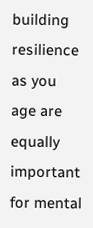building resilience as you age are equally important for mental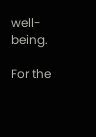well-being.

For the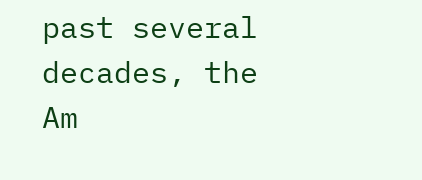past several decades, the Am